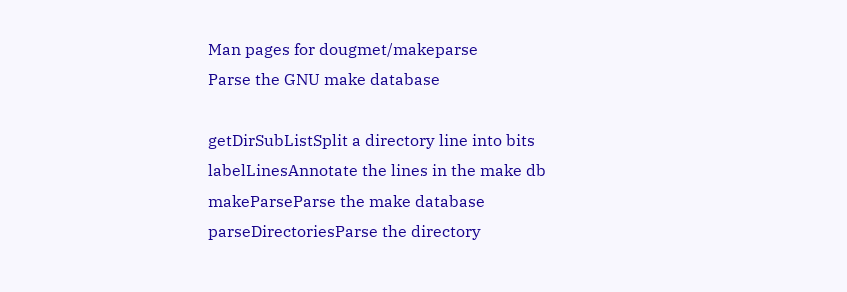Man pages for dougmet/makeparse
Parse the GNU make database

getDirSubListSplit a directory line into bits
labelLinesAnnotate the lines in the make db
makeParseParse the make database
parseDirectoriesParse the directory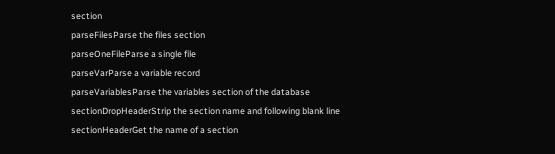section
parseFilesParse the files section
parseOneFileParse a single file
parseVarParse a variable record
parseVariablesParse the variables section of the database
sectionDropHeaderStrip the section name and following blank line
sectionHeaderGet the name of a section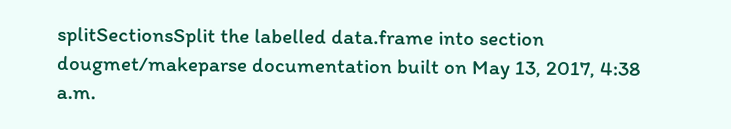splitSectionsSplit the labelled data.frame into section
dougmet/makeparse documentation built on May 13, 2017, 4:38 a.m.